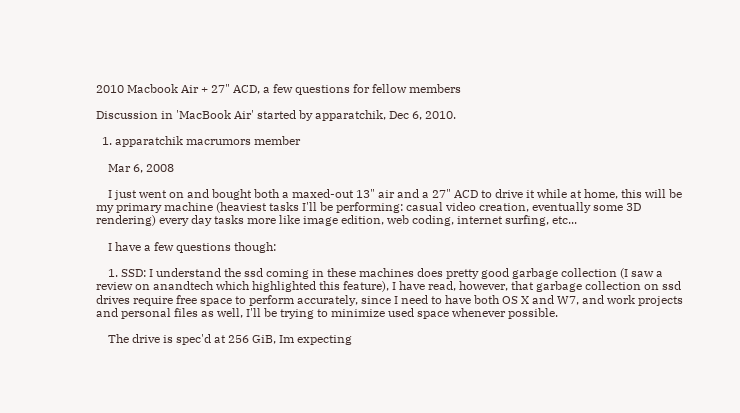2010 Macbook Air + 27" ACD, a few questions for fellow members

Discussion in 'MacBook Air' started by apparatchik, Dec 6, 2010.

  1. apparatchik macrumors member

    Mar 6, 2008

    I just went on and bought both a maxed-out 13" air and a 27" ACD to drive it while at home, this will be my primary machine (heaviest tasks I'll be performing: casual video creation, eventually some 3D rendering) every day tasks more like image edition, web coding, internet surfing, etc...

    I have a few questions though:

    1. SSD: I understand the ssd coming in these machines does pretty good garbage collection (I saw a review on anandtech which highlighted this feature), I have read, however, that garbage collection on ssd drives require free space to perform accurately, since I need to have both OS X and W7, and work projects and personal files as well, I'll be trying to minimize used space whenever possible.

    The drive is spec'd at 256 GiB, Im expecting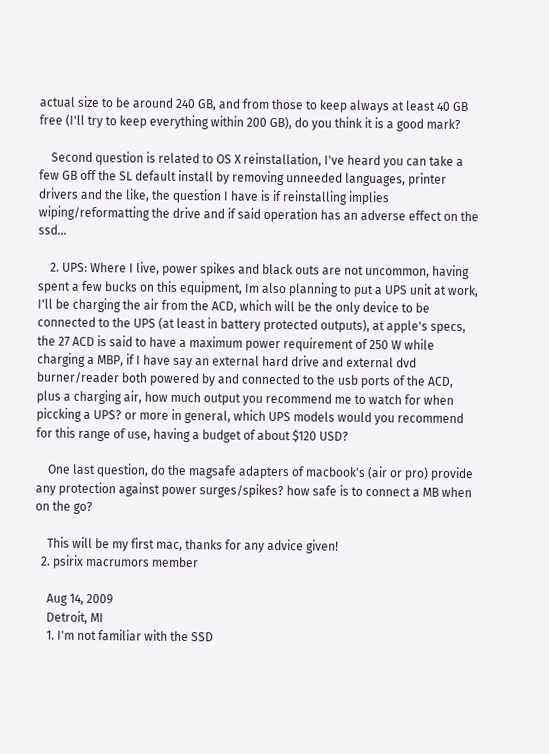actual size to be around 240 GB, and from those to keep always at least 40 GB free (I'll try to keep everything within 200 GB), do you think it is a good mark?

    Second question is related to OS X reinstallation, I've heard you can take a few GB off the SL default install by removing unneeded languages, printer drivers and the like, the question I have is if reinstalling implies wiping/reformatting the drive and if said operation has an adverse effect on the ssd...

    2. UPS: Where I live, power spikes and black outs are not uncommon, having spent a few bucks on this equipment, Im also planning to put a UPS unit at work, I'll be charging the air from the ACD, which will be the only device to be connected to the UPS (at least in battery protected outputs), at apple's specs, the 27 ACD is said to have a maximum power requirement of 250 W while charging a MBP, if I have say an external hard drive and external dvd burner/reader both powered by and connected to the usb ports of the ACD, plus a charging air, how much output you recommend me to watch for when piccking a UPS? or more in general, which UPS models would you recommend for this range of use, having a budget of about $120 USD?

    One last question, do the magsafe adapters of macbook's (air or pro) provide any protection against power surges/spikes? how safe is to connect a MB when on the go?

    This will be my first mac, thanks for any advice given!
  2. psirix macrumors member

    Aug 14, 2009
    Detroit, MI
    1. I'm not familiar with the SSD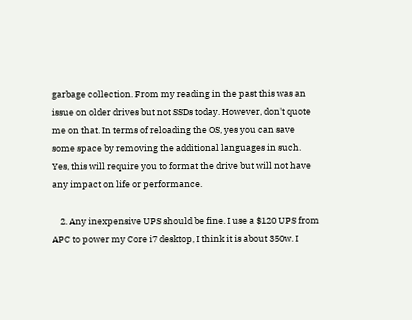garbage collection. From my reading in the past this was an issue on older drives but not SSDs today. However, don't quote me on that. In terms of reloading the OS, yes you can save some space by removing the additional languages in such. Yes, this will require you to format the drive but will not have any impact on life or performance.

    2. Any inexpensive UPS should be fine. I use a $120 UPS from APC to power my Core i7 desktop, I think it is about 350w. I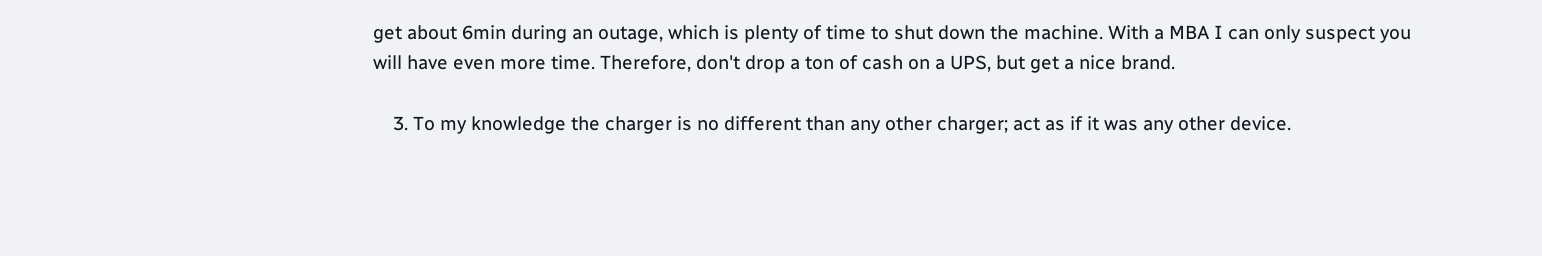get about 6min during an outage, which is plenty of time to shut down the machine. With a MBA I can only suspect you will have even more time. Therefore, don't drop a ton of cash on a UPS, but get a nice brand.

    3. To my knowledge the charger is no different than any other charger; act as if it was any other device.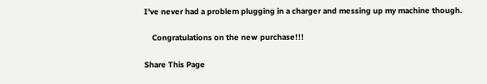I've never had a problem plugging in a charger and messing up my machine though.

    Congratulations on the new purchase!!!

Share This Page